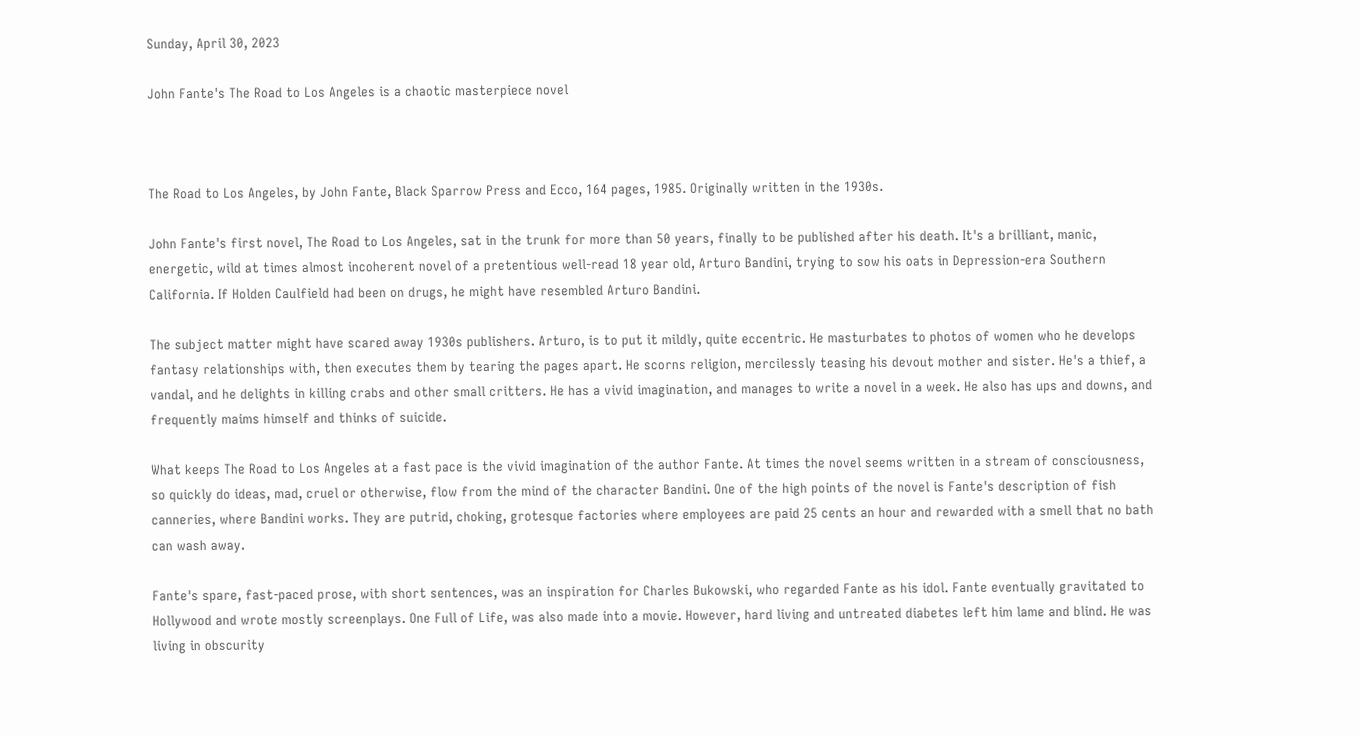Sunday, April 30, 2023

John Fante's The Road to Los Angeles is a chaotic masterpiece novel



The Road to Los Angeles, by John Fante, Black Sparrow Press and Ecco, 164 pages, 1985. Originally written in the 1930s.

John Fante's first novel, The Road to Los Angeles, sat in the trunk for more than 50 years, finally to be published after his death. It's a brilliant, manic, energetic, wild at times almost incoherent novel of a pretentious well-read 18 year old, Arturo Bandini, trying to sow his oats in Depression-era Southern California. If Holden Caulfield had been on drugs, he might have resembled Arturo Bandini.

The subject matter might have scared away 1930s publishers. Arturo, is to put it mildly, quite eccentric. He masturbates to photos of women who he develops fantasy relationships with, then executes them by tearing the pages apart. He scorns religion, mercilessly teasing his devout mother and sister. He's a thief, a vandal, and he delights in killing crabs and other small critters. He has a vivid imagination, and manages to write a novel in a week. He also has ups and downs, and frequently maims himself and thinks of suicide.

What keeps The Road to Los Angeles at a fast pace is the vivid imagination of the author Fante. At times the novel seems written in a stream of consciousness, so quickly do ideas, mad, cruel or otherwise, flow from the mind of the character Bandini. One of the high points of the novel is Fante's description of fish canneries, where Bandini works. They are putrid, choking, grotesque factories where employees are paid 25 cents an hour and rewarded with a smell that no bath can wash away.

Fante's spare, fast-paced prose, with short sentences, was an inspiration for Charles Bukowski, who regarded Fante as his idol. Fante eventually gravitated to Hollywood and wrote mostly screenplays. One Full of Life, was also made into a movie. However, hard living and untreated diabetes left him lame and blind. He was living in obscurity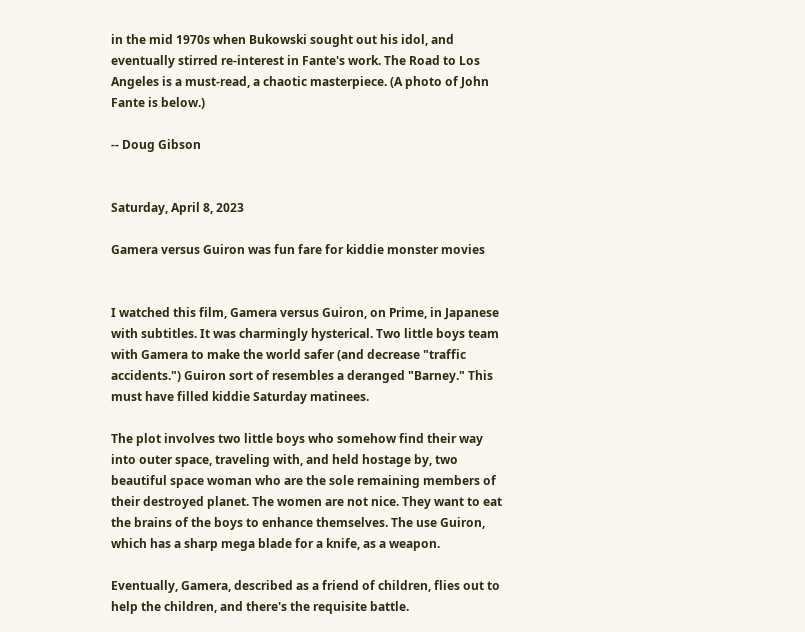in the mid 1970s when Bukowski sought out his idol, and eventually stirred re-interest in Fante's work. The Road to Los Angeles is a must-read, a chaotic masterpiece. (A photo of John Fante is below.)

-- Doug Gibson


Saturday, April 8, 2023

Gamera versus Guiron was fun fare for kiddie monster movies


I watched this film, Gamera versus Guiron, on Prime, in Japanese with subtitles. It was charmingly hysterical. Two little boys team with Gamera to make the world safer (and decrease "traffic accidents.") Guiron sort of resembles a deranged "Barney." This must have filled kiddie Saturday matinees.

The plot involves two little boys who somehow find their way into outer space, traveling with, and held hostage by, two beautiful space woman who are the sole remaining members of their destroyed planet. The women are not nice. They want to eat the brains of the boys to enhance themselves. The use Guiron, which has a sharp mega blade for a knife, as a weapon.

Eventually, Gamera, described as a friend of children, flies out to help the children, and there's the requisite battle.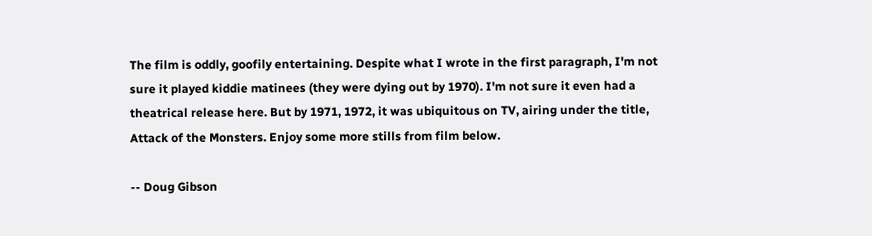The film is oddly, goofily entertaining. Despite what I wrote in the first paragraph, I'm not sure it played kiddie matinees (they were dying out by 1970). I'm not sure it even had a theatrical release here. But by 1971, 1972, it was ubiquitous on TV, airing under the title, Attack of the Monsters. Enjoy some more stills from film below.

-- Doug Gibson